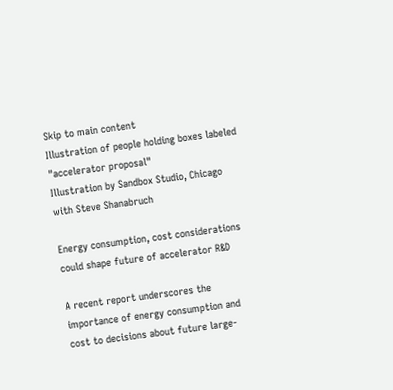Skip to main content
Illustration of people holding boxes labeled "accelerator proposal"
Illustration by Sandbox Studio, Chicago with Steve Shanabruch

Energy consumption, cost considerations could shape future of accelerator R&D

A recent report underscores the importance of energy consumption and cost to decisions about future large-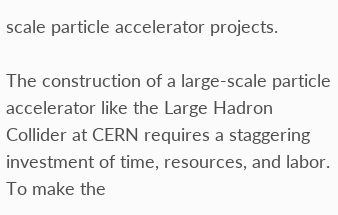scale particle accelerator projects.

The construction of a large-scale particle accelerator like the Large Hadron Collider at CERN requires a staggering investment of time, resources, and labor. To make the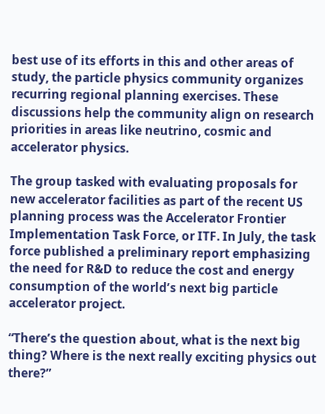best use of its efforts in this and other areas of study, the particle physics community organizes recurring regional planning exercises. These discussions help the community align on research priorities in areas like neutrino, cosmic and accelerator physics.

The group tasked with evaluating proposals for new accelerator facilities as part of the recent US planning process was the Accelerator Frontier Implementation Task Force, or ITF. In July, the task force published a preliminary report emphasizing the need for R&D to reduce the cost and energy consumption of the world’s next big particle accelerator project.

“There’s the question about, what is the next big thing? Where is the next really exciting physics out there?”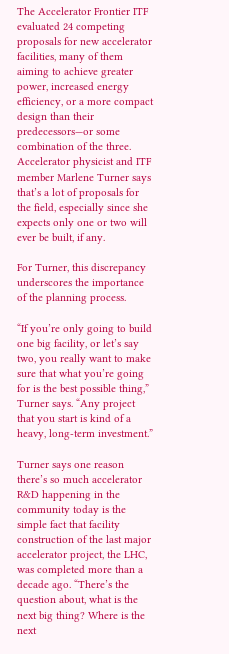The Accelerator Frontier ITF evaluated 24 competing proposals for new accelerator facilities, many of them aiming to achieve greater power, increased energy efficiency, or a more compact design than their predecessors—or some combination of the three. Accelerator physicist and ITF member Marlene Turner says that’s a lot of proposals for the field, especially since she expects only one or two will ever be built, if any.

For Turner, this discrepancy underscores the importance of the planning process.

“If you’re only going to build one big facility, or let’s say two, you really want to make sure that what you’re going for is the best possible thing,” Turner says. “Any project that you start is kind of a heavy, long-term investment.”

Turner says one reason there’s so much accelerator R&D happening in the community today is the simple fact that facility construction of the last major accelerator project, the LHC, was completed more than a decade ago. “There’s the question about, what is the next big thing? Where is the next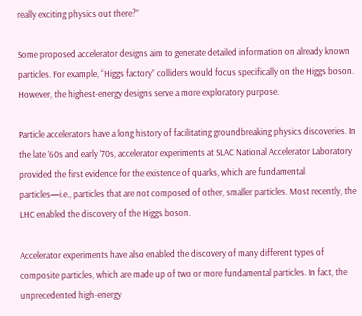really exciting physics out there?”

Some proposed accelerator designs aim to generate detailed information on already known particles. For example, “Higgs factory” colliders would focus specifically on the Higgs boson. However, the highest-energy designs serve a more exploratory purpose.

Particle accelerators have a long history of facilitating groundbreaking physics discoveries. In the late ’60s and early ’70s, accelerator experiments at SLAC National Accelerator Laboratory provided the first evidence for the existence of quarks, which are fundamental particles—i.e., particles that are not composed of other, smaller particles. Most recently, the LHC enabled the discovery of the Higgs boson.

Accelerator experiments have also enabled the discovery of many different types of composite particles, which are made up of two or more fundamental particles. In fact, the unprecedented high-energy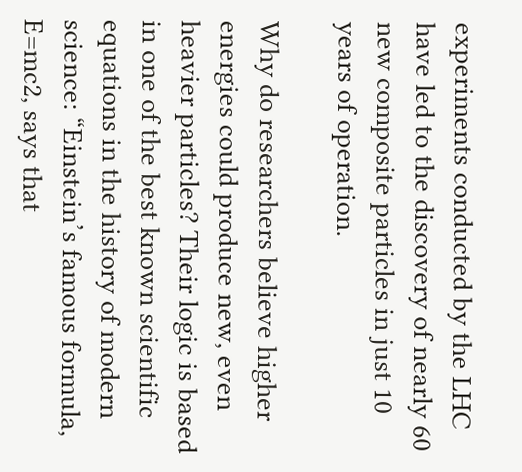experiments conducted by the LHC have led to the discovery of nearly 60 new composite particles in just 10 years of operation.

Why do researchers believe higher energies could produce new, even heavier particles? Their logic is based in one of the best known scientific equations in the history of modern science: “Einstein’s famous formula, E=mc2, says that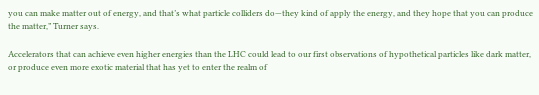you can make matter out of energy, and that’s what particle colliders do—they kind of apply the energy, and they hope that you can produce the matter,” Turner says.

Accelerators that can achieve even higher energies than the LHC could lead to our first observations of hypothetical particles like dark matter, or produce even more exotic material that has yet to enter the realm of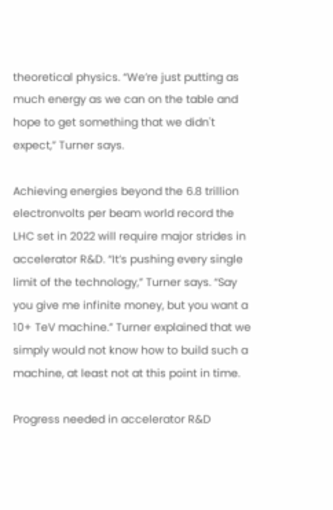theoretical physics. “We’re just putting as much energy as we can on the table and hope to get something that we didn't expect,” Turner says.

Achieving energies beyond the 6.8 trillion electronvolts per beam world record the LHC set in 2022 will require major strides in accelerator R&D. “It’s pushing every single limit of the technology,” Turner says. “Say you give me infinite money, but you want a 10+ TeV machine.” Turner explained that we simply would not know how to build such a machine, at least not at this point in time.

Progress needed in accelerator R&D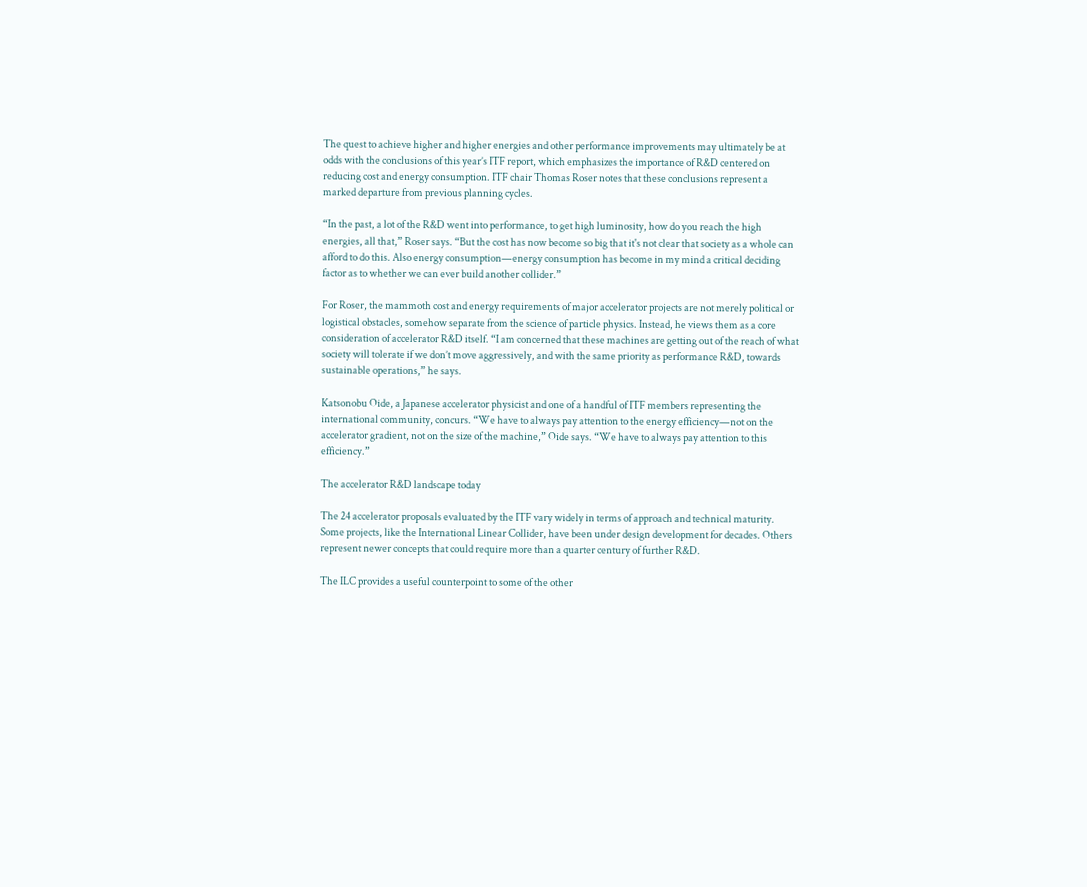The quest to achieve higher and higher energies and other performance improvements may ultimately be at odds with the conclusions of this year’s ITF report, which emphasizes the importance of R&D centered on reducing cost and energy consumption. ITF chair Thomas Roser notes that these conclusions represent a marked departure from previous planning cycles.

“In the past, a lot of the R&D went into performance, to get high luminosity, how do you reach the high energies, all that,” Roser says. “But the cost has now become so big that it's not clear that society as a whole can afford to do this. Also energy consumption—energy consumption has become in my mind a critical deciding factor as to whether we can ever build another collider.”

For Roser, the mammoth cost and energy requirements of major accelerator projects are not merely political or logistical obstacles, somehow separate from the science of particle physics. Instead, he views them as a core consideration of accelerator R&D itself. “I am concerned that these machines are getting out of the reach of what society will tolerate if we don’t move aggressively, and with the same priority as performance R&D, towards sustainable operations,” he says.

Katsonobu Oide, a Japanese accelerator physicist and one of a handful of ITF members representing the international community, concurs. “We have to always pay attention to the energy efficiency—not on the accelerator gradient, not on the size of the machine,” Oide says. “We have to always pay attention to this efficiency.”

The accelerator R&D landscape today

The 24 accelerator proposals evaluated by the ITF vary widely in terms of approach and technical maturity. Some projects, like the International Linear Collider, have been under design development for decades. Others represent newer concepts that could require more than a quarter century of further R&D.

The ILC provides a useful counterpoint to some of the other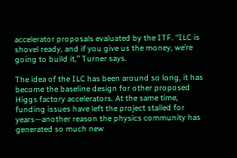accelerator proposals evaluated by the ITF. “ILC is shovel ready, and if you give us the money, we’re going to build it,” Turner says.

The idea of the ILC has been around so long, it has become the baseline design for other proposed Higgs factory accelerators. At the same time, funding issues have left the project stalled for years—another reason the physics community has generated so much new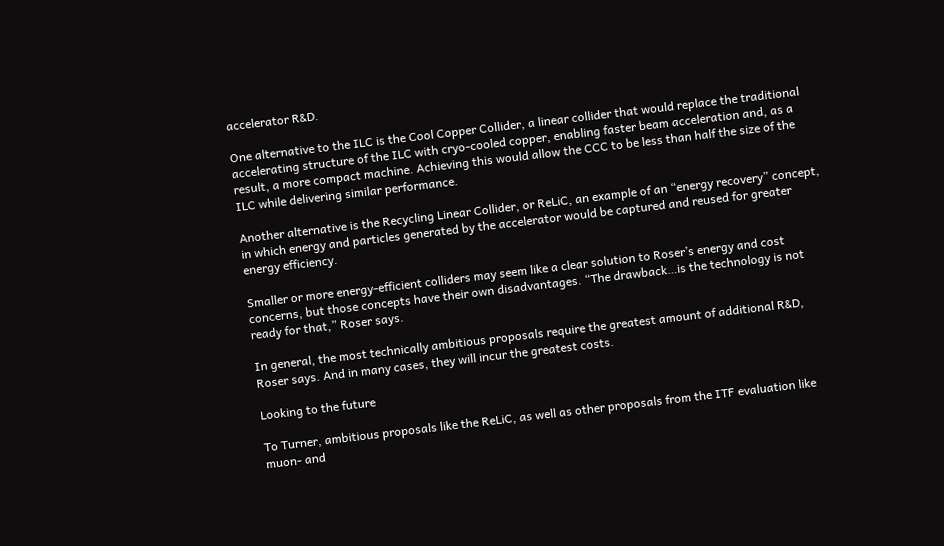accelerator R&D.

One alternative to the ILC is the Cool Copper Collider, a linear collider that would replace the traditional accelerating structure of the ILC with cryo-cooled copper, enabling faster beam acceleration and, as a result, a more compact machine. Achieving this would allow the CCC to be less than half the size of the ILC while delivering similar performance.

Another alternative is the Recycling Linear Collider, or ReLiC, an example of an “energy recovery” concept, in which energy and particles generated by the accelerator would be captured and reused for greater energy efficiency.

Smaller or more energy-efficient colliders may seem like a clear solution to Roser’s energy and cost concerns, but those concepts have their own disadvantages. “The drawback…is the technology is not ready for that,” Roser says.

In general, the most technically ambitious proposals require the greatest amount of additional R&D, Roser says. And in many cases, they will incur the greatest costs.

Looking to the future

To Turner, ambitious proposals like the ReLiC, as well as other proposals from the ITF evaluation like muon- and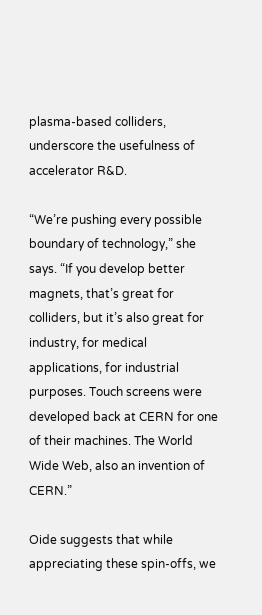plasma-based colliders, underscore the usefulness of accelerator R&D.

“We’re pushing every possible boundary of technology,” she says. “If you develop better magnets, that’s great for colliders, but it’s also great for industry, for medical applications, for industrial purposes. Touch screens were developed back at CERN for one of their machines. The World Wide Web, also an invention of CERN.”

Oide suggests that while appreciating these spin-offs, we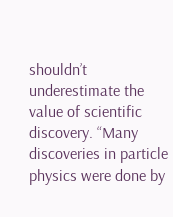shouldn’t underestimate the value of scientific discovery. “Many discoveries in particle physics were done by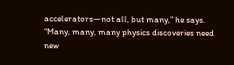accelerators—not all, but many,” he says. “Many, many, many physics discoveries need new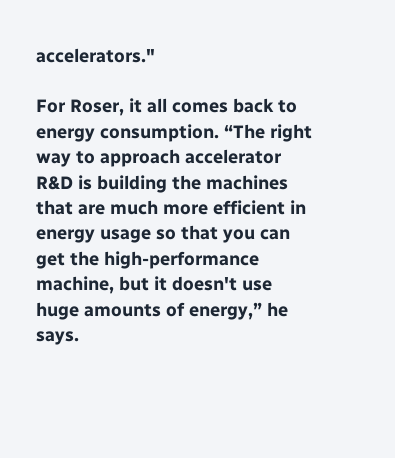accelerators."

For Roser, it all comes back to energy consumption. “The right way to approach accelerator R&D is building the machines that are much more efficient in energy usage so that you can get the high-performance machine, but it doesn't use huge amounts of energy,” he says.